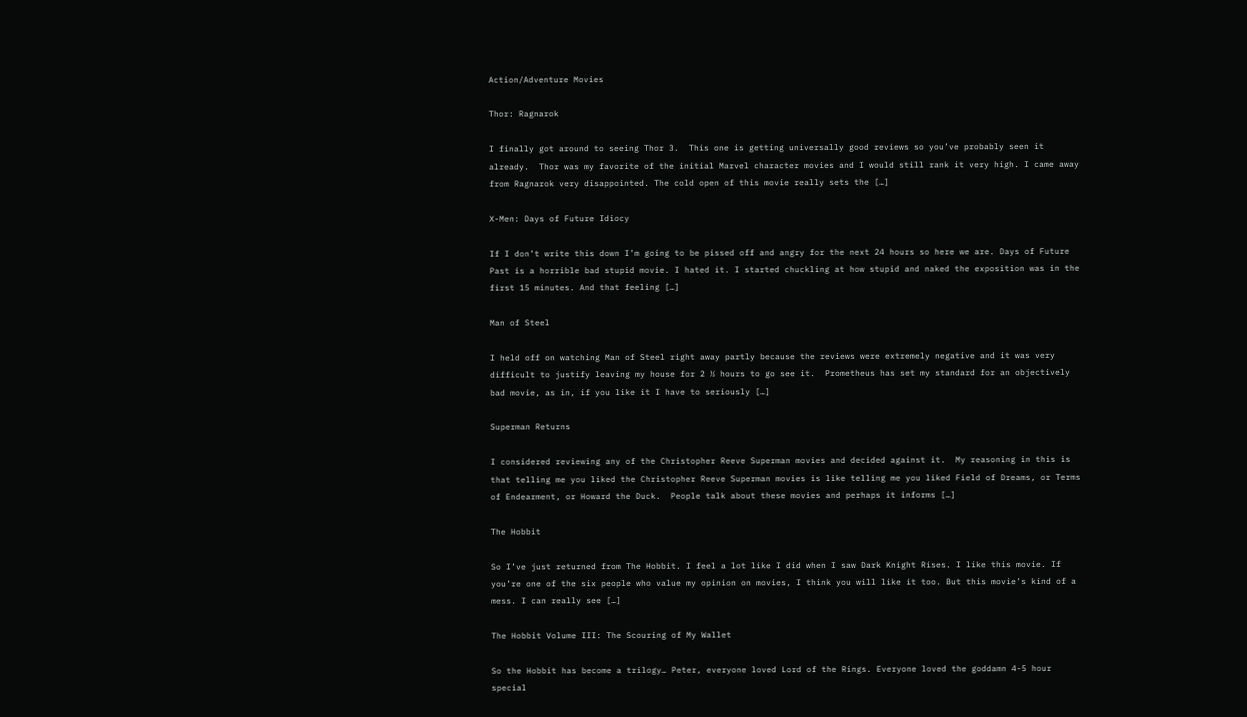Action/Adventure Movies

Thor: Ragnarok

I finally got around to seeing Thor 3.  This one is getting universally good reviews so you’ve probably seen it already.  Thor was my favorite of the initial Marvel character movies and I would still rank it very high. I came away from Ragnarok very disappointed. The cold open of this movie really sets the […]

X-Men: Days of Future Idiocy

If I don’t write this down I’m going to be pissed off and angry for the next 24 hours so here we are. Days of Future Past is a horrible bad stupid movie. I hated it. I started chuckling at how stupid and naked the exposition was in the first 15 minutes. And that feeling […]

Man of Steel

I held off on watching Man of Steel right away partly because the reviews were extremely negative and it was very difficult to justify leaving my house for 2 ½ hours to go see it.  Prometheus has set my standard for an objectively bad movie, as in, if you like it I have to seriously […]

Superman Returns

I considered reviewing any of the Christopher Reeve Superman movies and decided against it.  My reasoning in this is that telling me you liked the Christopher Reeve Superman movies is like telling me you liked Field of Dreams, or Terms of Endearment, or Howard the Duck.  People talk about these movies and perhaps it informs […]

The Hobbit

So I’ve just returned from The Hobbit. I feel a lot like I did when I saw Dark Knight Rises. I like this movie. If you’re one of the six people who value my opinion on movies, I think you will like it too. But this movie’s kind of a mess. I can really see […]

The Hobbit Volume III: The Scouring of My Wallet

So the Hobbit has become a trilogy… Peter, everyone loved Lord of the Rings. Everyone loved the goddamn 4-5 hour special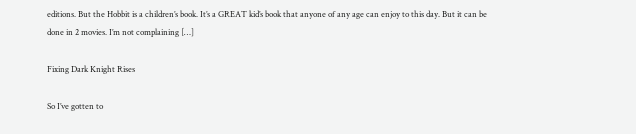editions. But the Hobbit is a children’s book. It’s a GREAT kid’s book that anyone of any age can enjoy to this day. But it can be done in 2 movies. I’m not complaining […]

Fixing Dark Knight Rises

So I’ve gotten to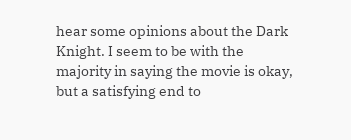hear some opinions about the Dark Knight. I seem to be with the majority in saying the movie is okay, but a satisfying end to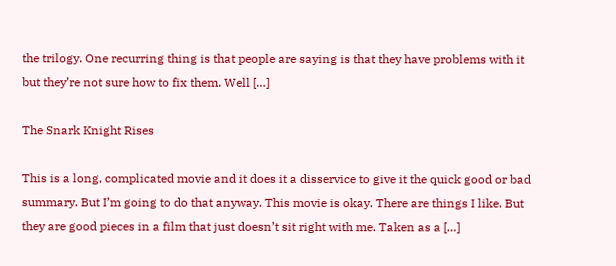the trilogy. One recurring thing is that people are saying is that they have problems with it but they’re not sure how to fix them. Well […]

The Snark Knight Rises

This is a long, complicated movie and it does it a disservice to give it the quick good or bad summary. But I’m going to do that anyway. This movie is okay. There are things I like. But they are good pieces in a film that just doesn’t sit right with me. Taken as a […]